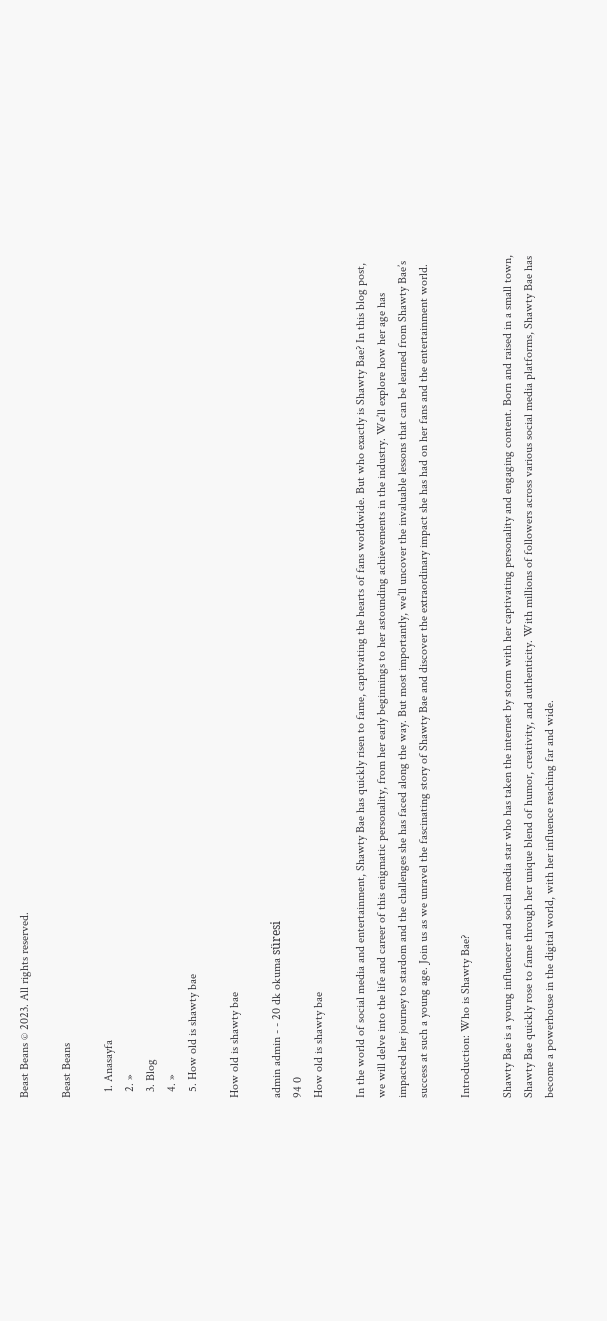Beast Beans © 2023. All rights reserved.

Beast Beans

  1. Anasayfa
  2. »
  3. Blog
  4. »
  5. How old is shawty bae

How old is shawty bae

admin admin - - 20 dk okuma süresi
94 0
How old is shawty bae

In the world of social media and entertainment, Shawty Bae has quickly risen to fame, captivating the hearts of fans worldwide. But who exactly is Shawty Bae? In this blog post, we will delve into the life and career of this enigmatic personality, from her early beginnings to her astounding achievements in the industry. We’ll explore how her age has impacted her journey to stardom and the challenges she has faced along the way. But most importantly, we’ll uncover the invaluable lessons that can be learned from Shawty Bae’s success at such a young age. Join us as we unravel the fascinating story of Shawty Bae and discover the extraordinary impact she has had on her fans and the entertainment world.

Introduction: Who is Shawty Bae?

Shawty Bae is a young influencer and social media star who has taken the internet by storm with her captivating personality and engaging content. Born and raised in a small town, Shawty Bae quickly rose to fame through her unique blend of humor, creativity, and authenticity. With millions of followers across various social media platforms, Shawty Bae has become a powerhouse in the digital world, with her influence reaching far and wide.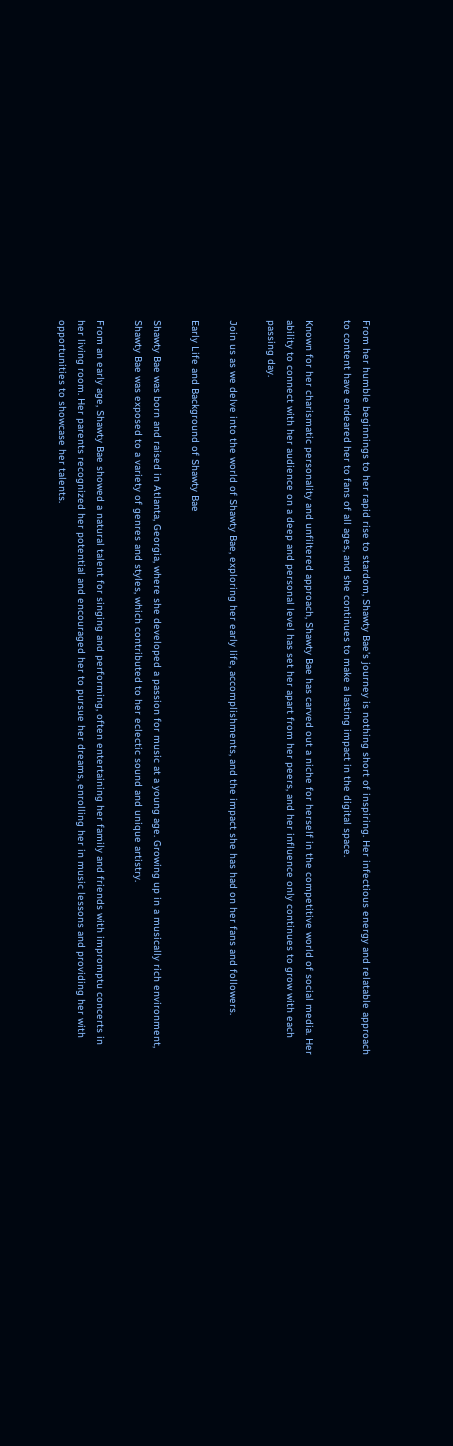From her humble beginnings to her rapid rise to stardom, Shawty Bae’s journey is nothing short of inspiring. Her infectious energy and relatable approach to content have endeared her to fans of all ages, and she continues to make a lasting impact in the digital space.

Known for her charismatic personality and unfiltered approach, Shawty Bae has carved out a niche for herself in the competitive world of social media. Her ability to connect with her audience on a deep and personal level has set her apart from her peers, and her influence only continues to grow with each passing day.

Join us as we delve into the world of Shawty Bae, exploring her early life, accomplishments, and the impact she has had on her fans and followers.

Early Life and Background of Shawty Bae

Shawty Bae was born and raised in Atlanta, Georgia, where she developed a passion for music at a young age. Growing up in a musically rich environment, Shawty Bae was exposed to a variety of genres and styles, which contributed to her eclectic sound and unique artistry.

From an early age, Shawty Bae showed a natural talent for singing and performing, often entertaining her family and friends with impromptu concerts in her living room. Her parents recognized her potential and encouraged her to pursue her dreams, enrolling her in music lessons and providing her with opportunities to showcase her talents.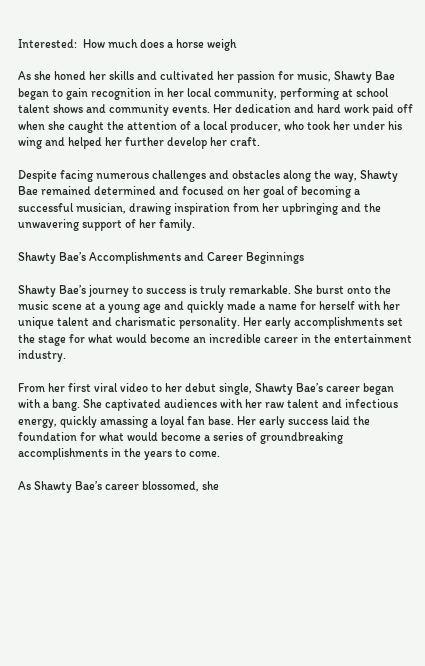Interested:  How much does a horse weigh

As she honed her skills and cultivated her passion for music, Shawty Bae began to gain recognition in her local community, performing at school talent shows and community events. Her dedication and hard work paid off when she caught the attention of a local producer, who took her under his wing and helped her further develop her craft.

Despite facing numerous challenges and obstacles along the way, Shawty Bae remained determined and focused on her goal of becoming a successful musician, drawing inspiration from her upbringing and the unwavering support of her family.

Shawty Bae’s Accomplishments and Career Beginnings

Shawty Bae’s journey to success is truly remarkable. She burst onto the music scene at a young age and quickly made a name for herself with her unique talent and charismatic personality. Her early accomplishments set the stage for what would become an incredible career in the entertainment industry.

From her first viral video to her debut single, Shawty Bae’s career began with a bang. She captivated audiences with her raw talent and infectious energy, quickly amassing a loyal fan base. Her early success laid the foundation for what would become a series of groundbreaking accomplishments in the years to come.

As Shawty Bae’s career blossomed, she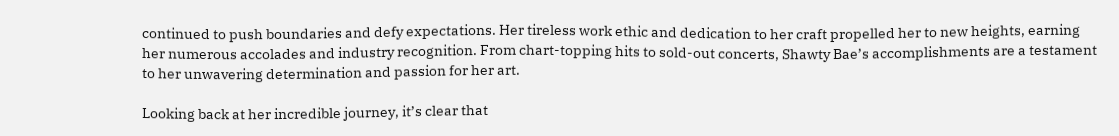continued to push boundaries and defy expectations. Her tireless work ethic and dedication to her craft propelled her to new heights, earning her numerous accolades and industry recognition. From chart-topping hits to sold-out concerts, Shawty Bae’s accomplishments are a testament to her unwavering determination and passion for her art.

Looking back at her incredible journey, it’s clear that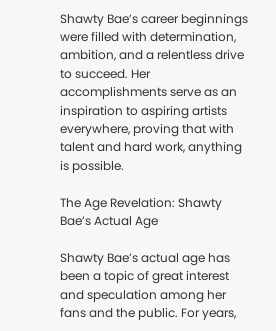Shawty Bae’s career beginnings were filled with determination, ambition, and a relentless drive to succeed. Her accomplishments serve as an inspiration to aspiring artists everywhere, proving that with talent and hard work, anything is possible.

The Age Revelation: Shawty Bae’s Actual Age

Shawty Bae’s actual age has been a topic of great interest and speculation among her fans and the public. For years,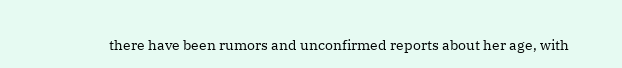there have been rumors and unconfirmed reports about her age, with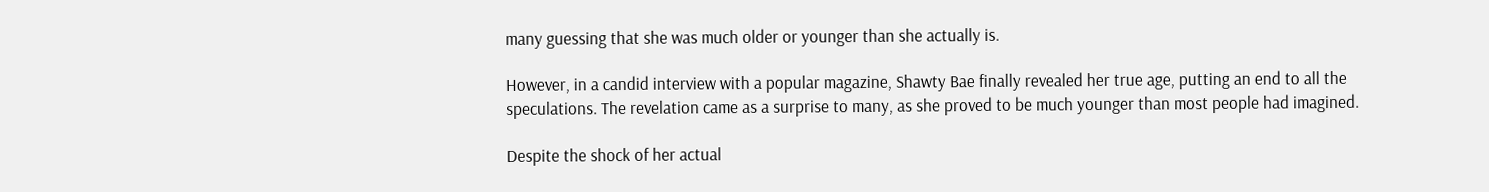many guessing that she was much older or younger than she actually is.

However, in a candid interview with a popular magazine, Shawty Bae finally revealed her true age, putting an end to all the speculations. The revelation came as a surprise to many, as she proved to be much younger than most people had imagined.

Despite the shock of her actual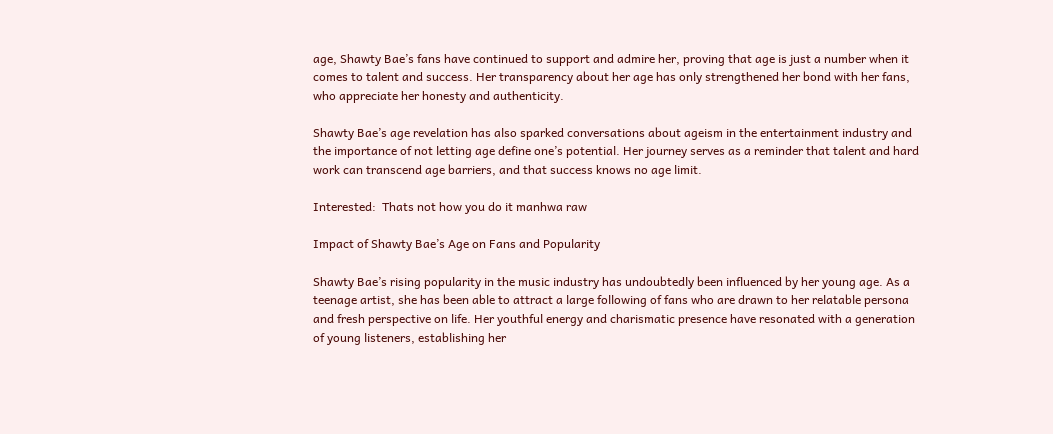age, Shawty Bae’s fans have continued to support and admire her, proving that age is just a number when it comes to talent and success. Her transparency about her age has only strengthened her bond with her fans, who appreciate her honesty and authenticity.

Shawty Bae’s age revelation has also sparked conversations about ageism in the entertainment industry and the importance of not letting age define one’s potential. Her journey serves as a reminder that talent and hard work can transcend age barriers, and that success knows no age limit.

Interested:  Thats not how you do it manhwa raw

Impact of Shawty Bae’s Age on Fans and Popularity

Shawty Bae’s rising popularity in the music industry has undoubtedly been influenced by her young age. As a teenage artist, she has been able to attract a large following of fans who are drawn to her relatable persona and fresh perspective on life. Her youthful energy and charismatic presence have resonated with a generation of young listeners, establishing her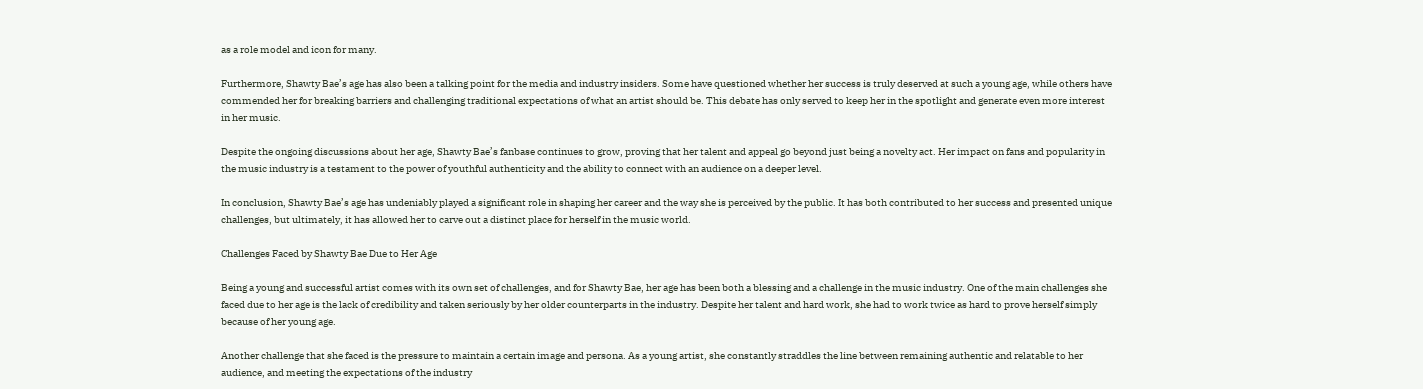as a role model and icon for many.

Furthermore, Shawty Bae’s age has also been a talking point for the media and industry insiders. Some have questioned whether her success is truly deserved at such a young age, while others have commended her for breaking barriers and challenging traditional expectations of what an artist should be. This debate has only served to keep her in the spotlight and generate even more interest in her music.

Despite the ongoing discussions about her age, Shawty Bae’s fanbase continues to grow, proving that her talent and appeal go beyond just being a novelty act. Her impact on fans and popularity in the music industry is a testament to the power of youthful authenticity and the ability to connect with an audience on a deeper level.

In conclusion, Shawty Bae’s age has undeniably played a significant role in shaping her career and the way she is perceived by the public. It has both contributed to her success and presented unique challenges, but ultimately, it has allowed her to carve out a distinct place for herself in the music world.

Challenges Faced by Shawty Bae Due to Her Age

Being a young and successful artist comes with its own set of challenges, and for Shawty Bae, her age has been both a blessing and a challenge in the music industry. One of the main challenges she faced due to her age is the lack of credibility and taken seriously by her older counterparts in the industry. Despite her talent and hard work, she had to work twice as hard to prove herself simply because of her young age.

Another challenge that she faced is the pressure to maintain a certain image and persona. As a young artist, she constantly straddles the line between remaining authentic and relatable to her audience, and meeting the expectations of the industry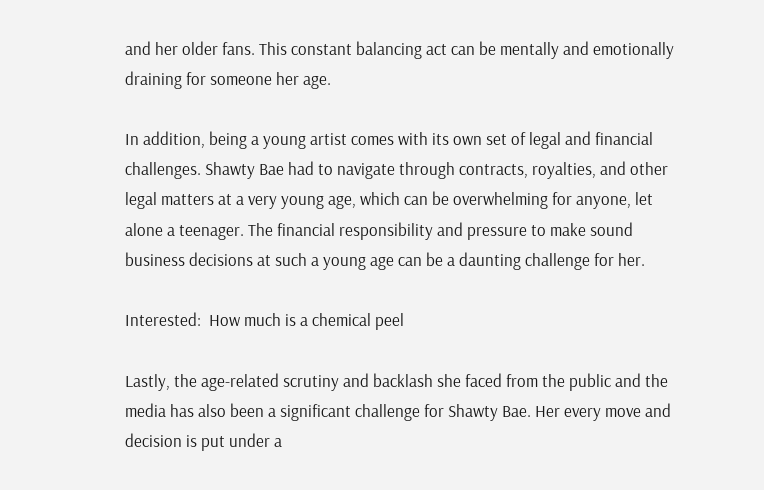and her older fans. This constant balancing act can be mentally and emotionally draining for someone her age.

In addition, being a young artist comes with its own set of legal and financial challenges. Shawty Bae had to navigate through contracts, royalties, and other legal matters at a very young age, which can be overwhelming for anyone, let alone a teenager. The financial responsibility and pressure to make sound business decisions at such a young age can be a daunting challenge for her.

Interested:  How much is a chemical peel

Lastly, the age-related scrutiny and backlash she faced from the public and the media has also been a significant challenge for Shawty Bae. Her every move and decision is put under a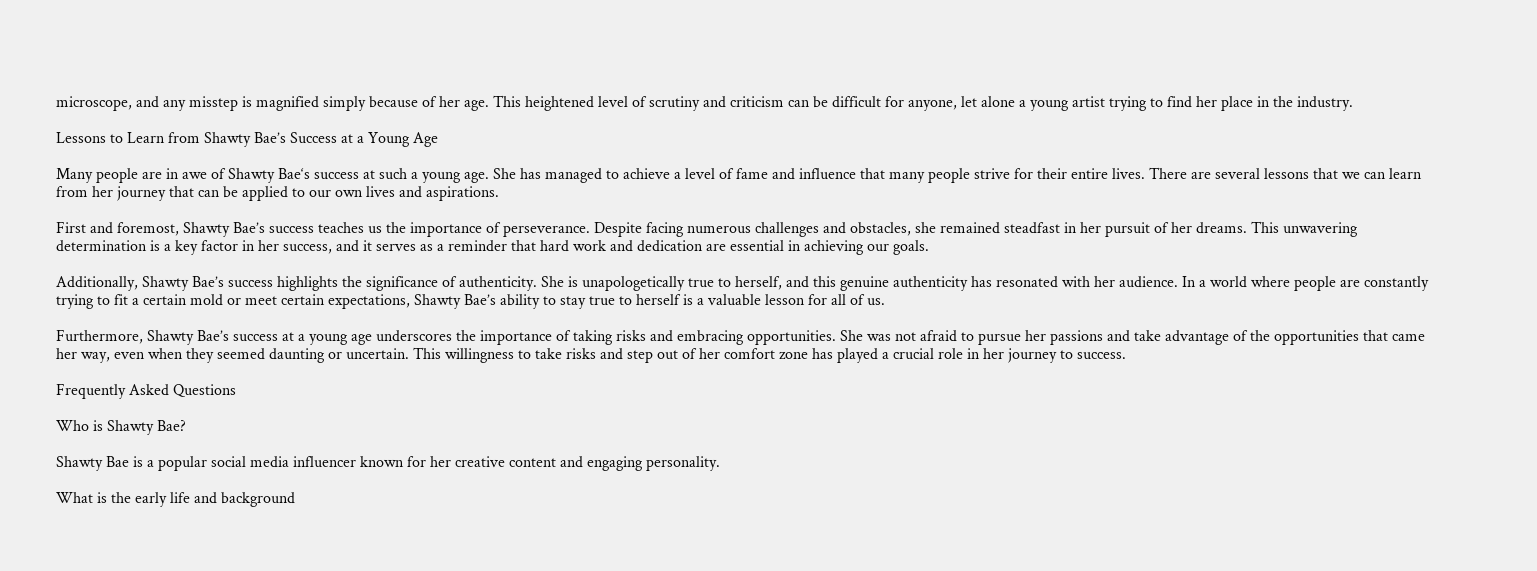microscope, and any misstep is magnified simply because of her age. This heightened level of scrutiny and criticism can be difficult for anyone, let alone a young artist trying to find her place in the industry.

Lessons to Learn from Shawty Bae’s Success at a Young Age

Many people are in awe of Shawty Bae‘s success at such a young age. She has managed to achieve a level of fame and influence that many people strive for their entire lives. There are several lessons that we can learn from her journey that can be applied to our own lives and aspirations.

First and foremost, Shawty Bae’s success teaches us the importance of perseverance. Despite facing numerous challenges and obstacles, she remained steadfast in her pursuit of her dreams. This unwavering determination is a key factor in her success, and it serves as a reminder that hard work and dedication are essential in achieving our goals.

Additionally, Shawty Bae’s success highlights the significance of authenticity. She is unapologetically true to herself, and this genuine authenticity has resonated with her audience. In a world where people are constantly trying to fit a certain mold or meet certain expectations, Shawty Bae’s ability to stay true to herself is a valuable lesson for all of us.

Furthermore, Shawty Bae’s success at a young age underscores the importance of taking risks and embracing opportunities. She was not afraid to pursue her passions and take advantage of the opportunities that came her way, even when they seemed daunting or uncertain. This willingness to take risks and step out of her comfort zone has played a crucial role in her journey to success.

Frequently Asked Questions

Who is Shawty Bae?

Shawty Bae is a popular social media influencer known for her creative content and engaging personality.

What is the early life and background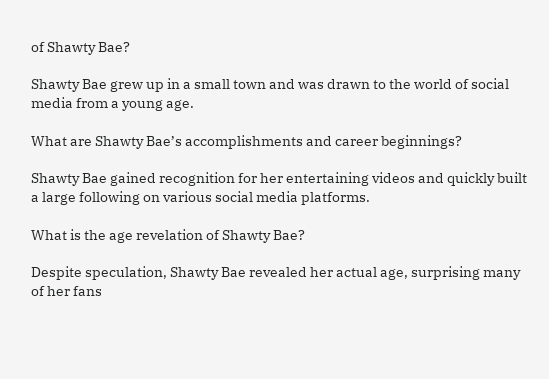of Shawty Bae?

Shawty Bae grew up in a small town and was drawn to the world of social media from a young age.

What are Shawty Bae’s accomplishments and career beginnings?

Shawty Bae gained recognition for her entertaining videos and quickly built a large following on various social media platforms.

What is the age revelation of Shawty Bae?

Despite speculation, Shawty Bae revealed her actual age, surprising many of her fans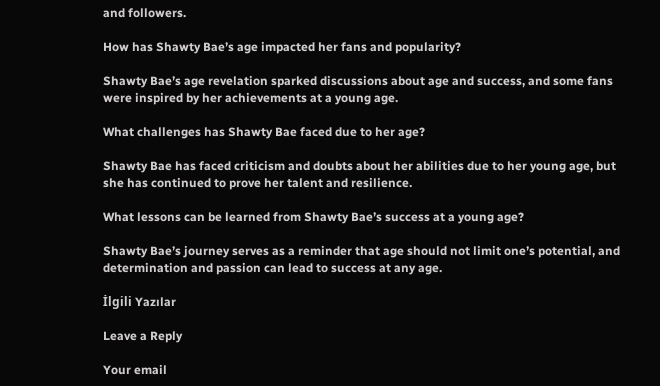and followers.

How has Shawty Bae’s age impacted her fans and popularity?

Shawty Bae’s age revelation sparked discussions about age and success, and some fans were inspired by her achievements at a young age.

What challenges has Shawty Bae faced due to her age?

Shawty Bae has faced criticism and doubts about her abilities due to her young age, but she has continued to prove her talent and resilience.

What lessons can be learned from Shawty Bae’s success at a young age?

Shawty Bae’s journey serves as a reminder that age should not limit one’s potential, and determination and passion can lead to success at any age.

İlgili Yazılar

Leave a Reply

Your email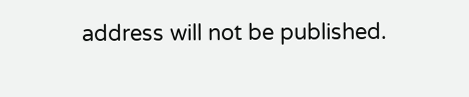address will not be published.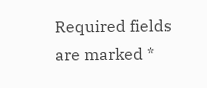Required fields are marked *